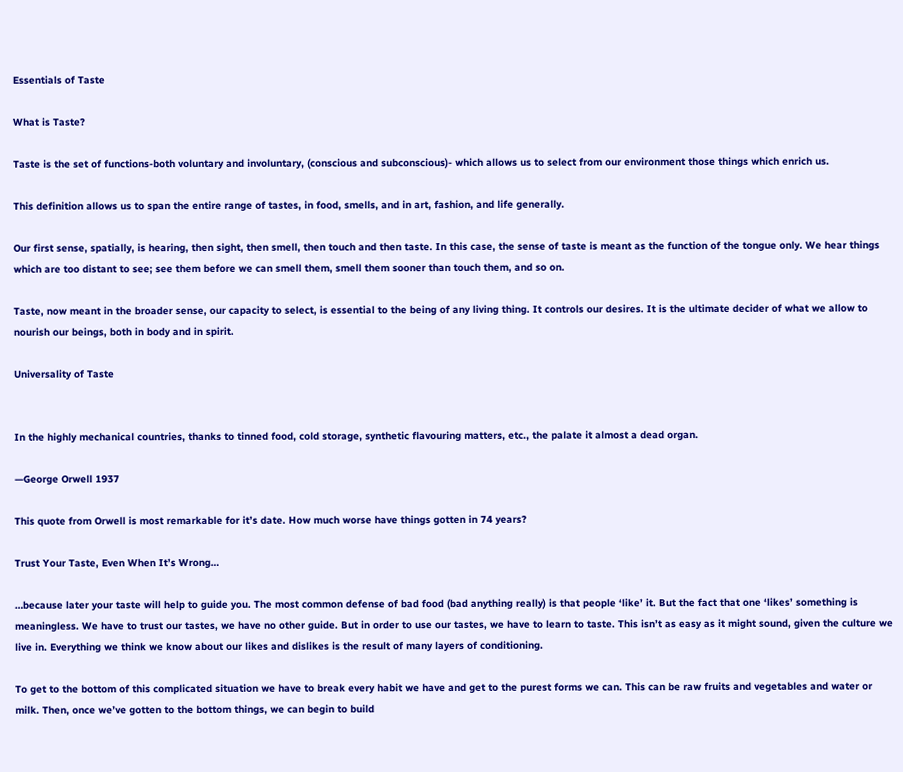Essentials of Taste

What is Taste?

Taste is the set of functions-both voluntary and involuntary, (conscious and subconscious)- which allows us to select from our environment those things which enrich us.

This definition allows us to span the entire range of tastes, in food, smells, and in art, fashion, and life generally.

Our first sense, spatially, is hearing, then sight, then smell, then touch and then taste. In this case, the sense of taste is meant as the function of the tongue only. We hear things which are too distant to see; see them before we can smell them, smell them sooner than touch them, and so on.

Taste, now meant in the broader sense, our capacity to select, is essential to the being of any living thing. It controls our desires. It is the ultimate decider of what we allow to nourish our beings, both in body and in spirit.

Universality of Taste


In the highly mechanical countries, thanks to tinned food, cold storage, synthetic flavouring matters, etc., the palate it almost a dead organ.

—George Orwell 1937

This quote from Orwell is most remarkable for it’s date. How much worse have things gotten in 74 years?

Trust Your Taste, Even When It’s Wrong…

…because later your taste will help to guide you. The most common defense of bad food (bad anything really) is that people ‘like’ it. But the fact that one ‘likes’ something is meaningless. We have to trust our tastes, we have no other guide. But in order to use our tastes, we have to learn to taste. This isn’t as easy as it might sound, given the culture we live in. Everything we think we know about our likes and dislikes is the result of many layers of conditioning.

To get to the bottom of this complicated situation we have to break every habit we have and get to the purest forms we can. This can be raw fruits and vegetables and water or milk. Then, once we’ve gotten to the bottom things, we can begin to build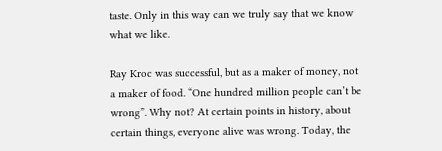taste. Only in this way can we truly say that we know what we like.

Ray Kroc was successful, but as a maker of money, not a maker of food. “One hundred million people can’t be wrong”. Why not? At certain points in history, about certain things, everyone alive was wrong. Today, the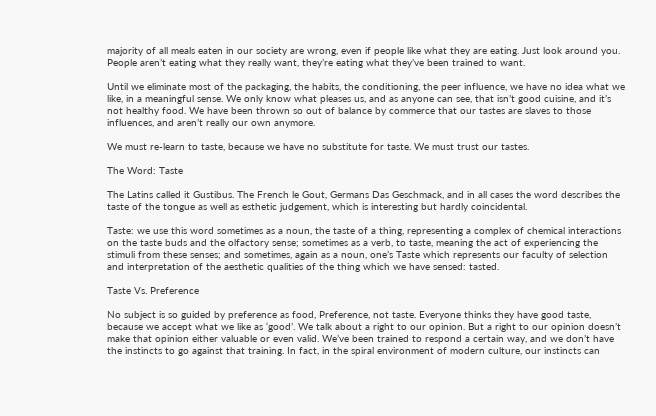majority of all meals eaten in our society are wrong, even if people like what they are eating. Just look around you. People aren’t eating what they really want, they’re eating what they’ve been trained to want.

Until we eliminate most of the packaging, the habits, the conditioning, the peer influence, we have no idea what we like, in a meaningful sense. We only know what pleases us, and as anyone can see, that isn’t good cuisine, and it’s not healthy food. We have been thrown so out of balance by commerce that our tastes are slaves to those influences, and aren’t really our own anymore.

We must re-learn to taste, because we have no substitute for taste. We must trust our tastes.

The Word: Taste

The Latins called it Gustibus. The French le Gout, Germans Das Geschmack, and in all cases the word describes the taste of the tongue as well as esthetic judgement, which is interesting but hardly coincidental.

Taste: we use this word sometimes as a noun, the taste of a thing, representing a complex of chemical interactions on the taste buds and the olfactory sense; sometimes as a verb, to taste, meaning the act of experiencing the stimuli from these senses; and sometimes, again as a noun, one’s Taste which represents our faculty of selection and interpretation of the aesthetic qualities of the thing which we have sensed: tasted.

Taste Vs. Preference

No subject is so guided by preference as food, Preference, not taste. Everyone thinks they have good taste, because we accept what we like as ‘good’. We talk about a right to our opinion. But a right to our opinion doesn’t make that opinion either valuable or even valid. We’ve been trained to respond a certain way, and we don’t have the instincts to go against that training. In fact, in the spiral environment of modern culture, our instincts can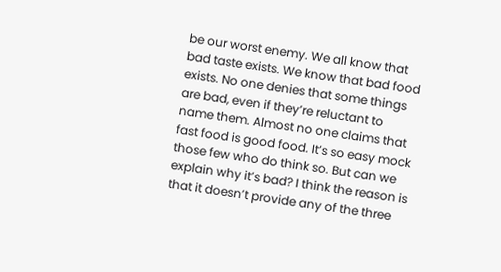be our worst enemy. We all know that bad taste exists. We know that bad food exists. No one denies that some things are bad, even if they’re reluctant to name them. Almost no one claims that fast food is good food. It’s so easy mock those few who do think so. But can we explain why it’s bad? I think the reason is that it doesn’t provide any of the three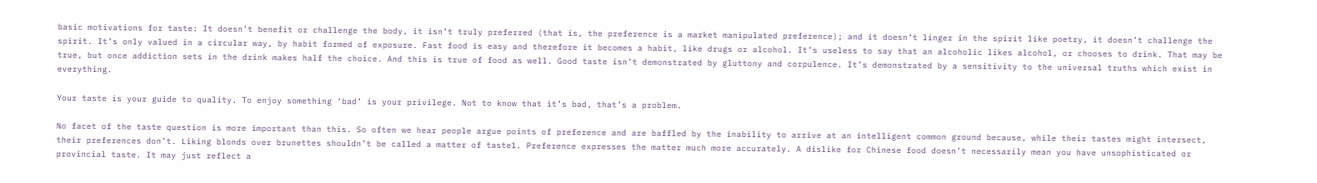basic motivations for taste: It doesn’t benefit or challenge the body, it isn’t truly preferred (that is, the preference is a market manipulated preference); and it doesn’t linger in the spirit like poetry, it doesn’t challenge the spirit. It’s only valued in a circular way, by habit formed of exposure. Fast food is easy and therefore it becomes a habit, like drugs or alcohol. It’s useless to say that an alcoholic likes alcohol, or chooses to drink. That may be true, but once addiction sets in the drink makes half the choice. And this is true of food as well. Good taste isn’t demonstrated by gluttony and corpulence. It’s demonstrated by a sensitivity to the universal truths which exist in everything.

Your taste is your guide to quality. To enjoy something ‘bad’ is your privilege. Not to know that it’s bad, that’s a problem.

No facet of the taste question is more important than this. So often we hear people argue points of preference and are baffled by the inability to arrive at an intelligent common ground because, while their tastes might intersect, their preferences don’t. Liking blonds over brunettes shouldn’t be called a matter of taste1. Preference expresses the matter much more accurately. A dislike for Chinese food doesn’t necessarily mean you have unsophisticated or provincial taste. It may just reflect a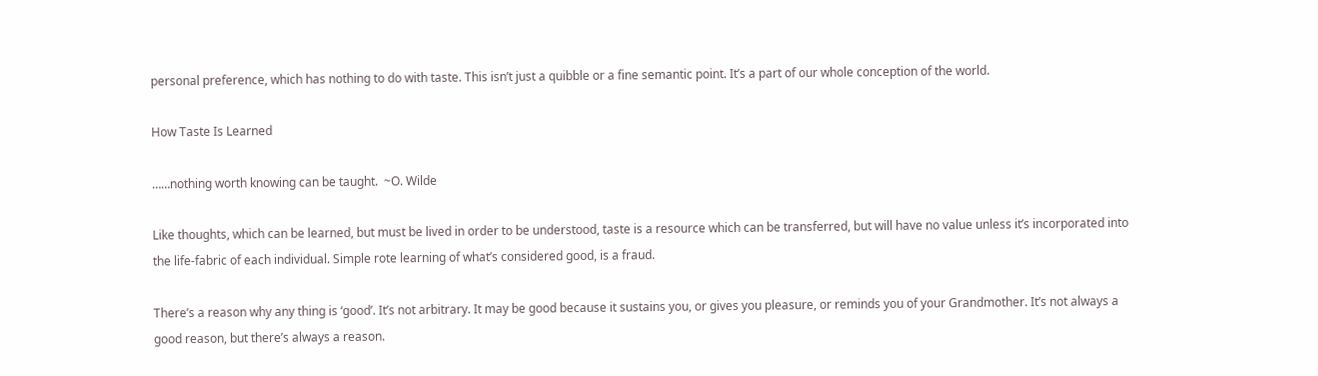personal preference, which has nothing to do with taste. This isn’t just a quibble or a fine semantic point. It’s a part of our whole conception of the world.

How Taste Is Learned

……nothing worth knowing can be taught.  ~O. Wilde

Like thoughts, which can be learned, but must be lived in order to be understood, taste is a resource which can be transferred, but will have no value unless it’s incorporated into the life-fabric of each individual. Simple rote learning of what’s considered good, is a fraud.

There’s a reason why any thing is ‘good’. It’s not arbitrary. It may be good because it sustains you, or gives you pleasure, or reminds you of your Grandmother. It’s not always a good reason, but there’s always a reason.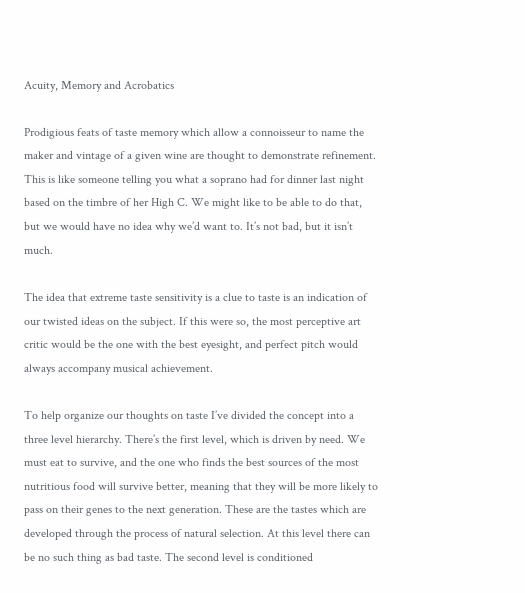Acuity, Memory and Acrobatics

Prodigious feats of taste memory which allow a connoisseur to name the maker and vintage of a given wine are thought to demonstrate refinement. This is like someone telling you what a soprano had for dinner last night based on the timbre of her High C. We might like to be able to do that, but we would have no idea why we’d want to. It’s not bad, but it isn’t much.

The idea that extreme taste sensitivity is a clue to taste is an indication of our twisted ideas on the subject. If this were so, the most perceptive art critic would be the one with the best eyesight, and perfect pitch would always accompany musical achievement.

To help organize our thoughts on taste I’ve divided the concept into a three level hierarchy. There’s the first level, which is driven by need. We must eat to survive, and the one who finds the best sources of the most nutritious food will survive better, meaning that they will be more likely to pass on their genes to the next generation. These are the tastes which are developed through the process of natural selection. At this level there can be no such thing as bad taste. The second level is conditioned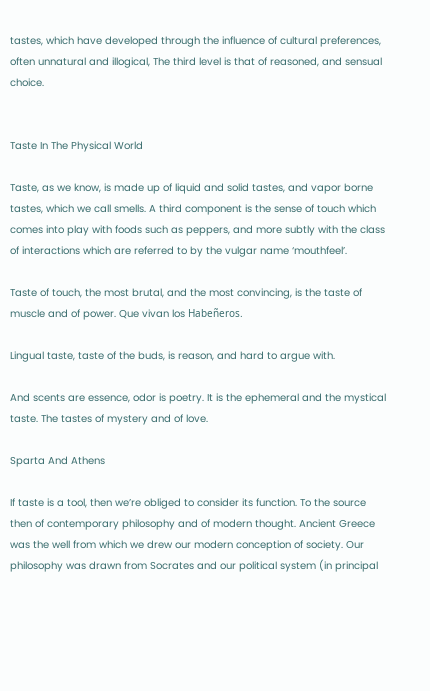tastes, which have developed through the influence of cultural preferences, often unnatural and illogical, The third level is that of reasoned, and sensual choice.


Taste In The Physical World

Taste, as we know, is made up of liquid and solid tastes, and vapor borne tastes, which we call smells. A third component is the sense of touch which comes into play with foods such as peppers, and more subtly with the class of interactions which are referred to by the vulgar name ‘mouthfeel’.

Taste of touch, the most brutal, and the most convincing, is the taste of muscle and of power. Que vivan los Habeñeros.

Lingual taste, taste of the buds, is reason, and hard to argue with.

And scents are essence, odor is poetry. It is the ephemeral and the mystical taste. The tastes of mystery and of love.

Sparta And Athens

If taste is a tool, then we’re obliged to consider its function. To the source then of contemporary philosophy and of modern thought. Ancient Greece was the well from which we drew our modern conception of society. Our philosophy was drawn from Socrates and our political system (in principal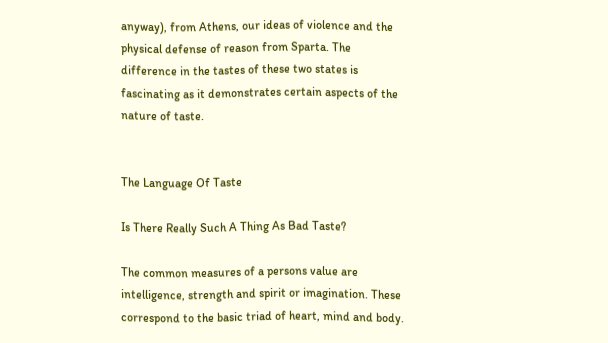anyway), from Athens, our ideas of violence and the physical defense of reason from Sparta. The difference in the tastes of these two states is fascinating as it demonstrates certain aspects of the nature of taste.


The Language Of Taste

Is There Really Such A Thing As Bad Taste?

The common measures of a persons value are intelligence, strength and spirit or imagination. These correspond to the basic triad of heart, mind and body.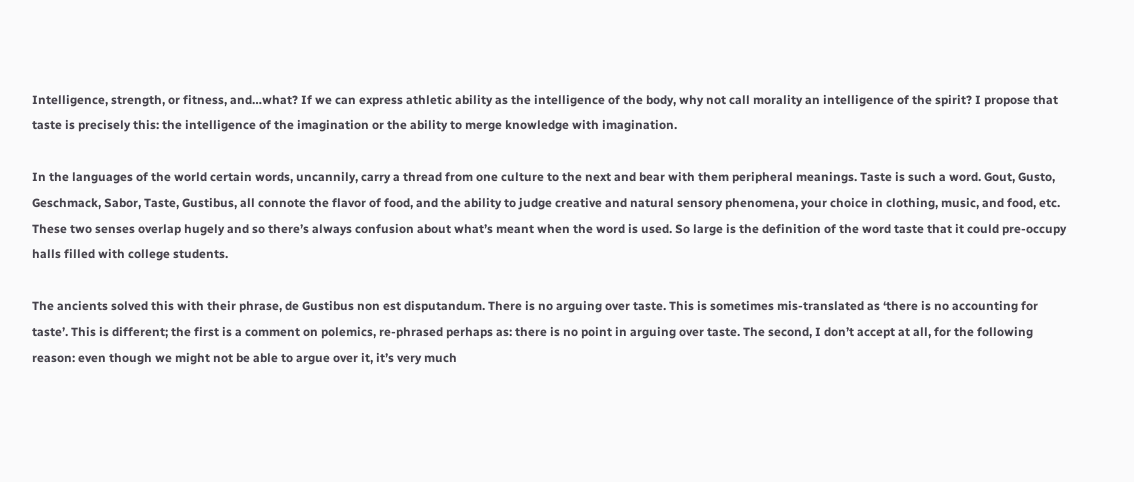Intelligence, strength, or fitness, and…what? If we can express athletic ability as the intelligence of the body, why not call morality an intelligence of the spirit? I propose that taste is precisely this: the intelligence of the imagination or the ability to merge knowledge with imagination.

In the languages of the world certain words, uncannily, carry a thread from one culture to the next and bear with them peripheral meanings. Taste is such a word. Gout, Gusto, Geschmack, Sabor, Taste, Gustibus, all connote the flavor of food, and the ability to judge creative and natural sensory phenomena, your choice in clothing, music, and food, etc. These two senses overlap hugely and so there’s always confusion about what’s meant when the word is used. So large is the definition of the word taste that it could pre-occupy halls filled with college students.

The ancients solved this with their phrase, de Gustibus non est disputandum. There is no arguing over taste. This is sometimes mis-translated as ‘there is no accounting for taste’. This is different; the first is a comment on polemics, re-phrased perhaps as: there is no point in arguing over taste. The second, I don’t accept at all, for the following reason: even though we might not be able to argue over it, it’s very much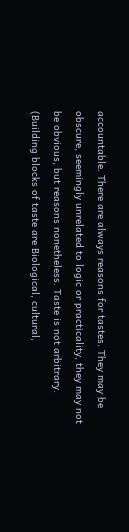accountable. There are always reasons for tastes. They may be obscure, seemingly unrelated to logic or practicality, they may not be obvious, but reasons nonetheless. Taste is not arbitrary. (Building blocks of taste are Biological, cultural,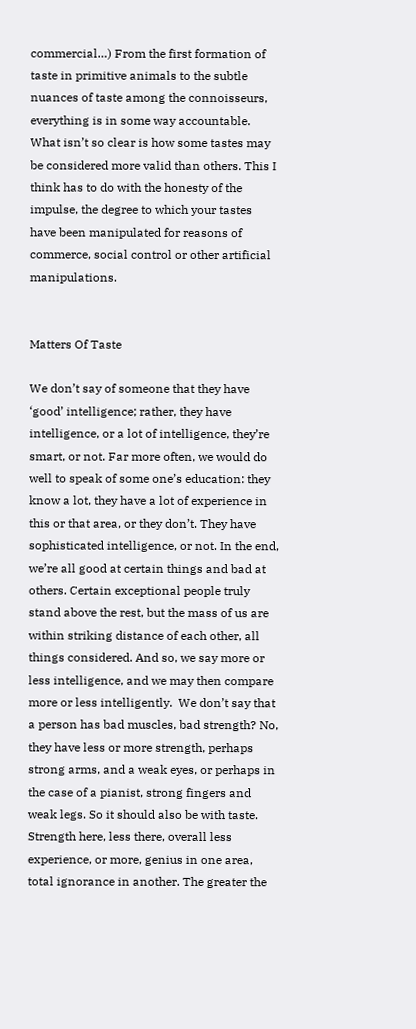commercial…) From the first formation of taste in primitive animals to the subtle nuances of taste among the connoisseurs, everything is in some way accountable. What isn’t so clear is how some tastes may be considered more valid than others. This I think has to do with the honesty of the impulse, the degree to which your tastes have been manipulated for reasons of commerce, social control or other artificial manipulations.


Matters Of Taste

We don’t say of someone that they have ‘good’ intelligence; rather, they have intelligence, or a lot of intelligence, they’re smart, or not. Far more often, we would do well to speak of some one’s education: they know a lot, they have a lot of experience in this or that area, or they don’t. They have sophisticated intelligence, or not. In the end, we’re all good at certain things and bad at others. Certain exceptional people truly stand above the rest, but the mass of us are within striking distance of each other, all things considered. And so, we say more or less intelligence, and we may then compare more or less intelligently.  We don’t say that a person has bad muscles, bad strength? No, they have less or more strength, perhaps strong arms, and a weak eyes, or perhaps in the case of a pianist, strong fingers and weak legs. So it should also be with taste. Strength here, less there, overall less experience, or more, genius in one area, total ignorance in another. The greater the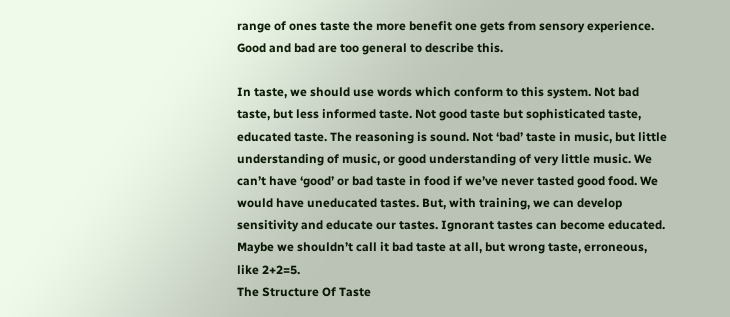range of ones taste the more benefit one gets from sensory experience. Good and bad are too general to describe this.

In taste, we should use words which conform to this system. Not bad taste, but less informed taste. Not good taste but sophisticated taste, educated taste. The reasoning is sound. Not ‘bad’ taste in music, but little understanding of music, or good understanding of very little music. We can’t have ‘good’ or bad taste in food if we’ve never tasted good food. We would have uneducated tastes. But, with training, we can develop sensitivity and educate our tastes. Ignorant tastes can become educated. Maybe we shouldn’t call it bad taste at all, but wrong taste, erroneous, like 2+2=5.
The Structure Of Taste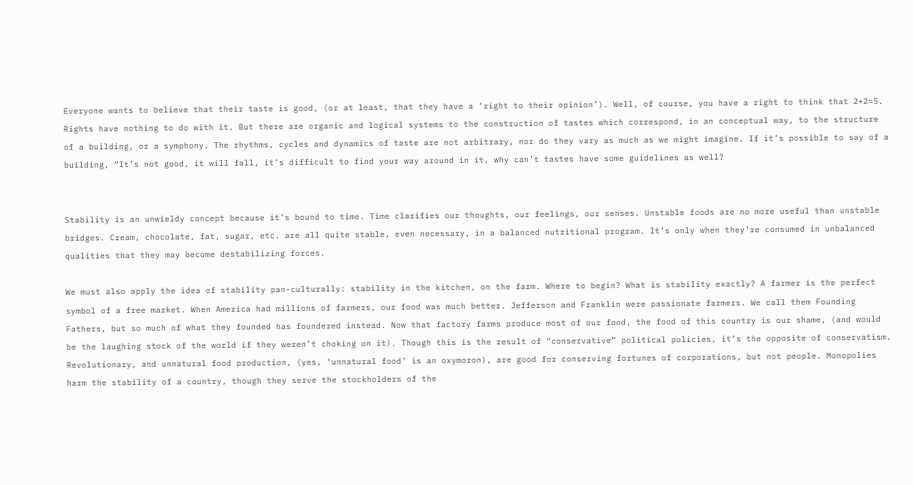Everyone wants to believe that their taste is good, (or at least, that they have a ‘right to their opinion’). Well, of course, you have a right to think that 2+2=5. Rights have nothing to do with it. But there are organic and logical systems to the construction of tastes which correspond, in an conceptual way, to the structure of a building, or a symphony. The rhythms, cycles and dynamics of taste are not arbitrary, nor do they vary as much as we might imagine. If it’s possible to say of a building, “It’s not good, it will fall, it’s difficult to find your way around in it, why can’t tastes have some guidelines as well?


Stability is an unwieldy concept because it’s bound to time. Time clarifies our thoughts, our feelings, our senses. Unstable foods are no more useful than unstable bridges. Cream, chocolate, fat, sugar, etc. are all quite stable, even necessary, in a balanced nutritional program. It’s only when they’re consumed in unbalanced qualities that they may become destabilizing forces.

We must also apply the idea of stability pan-culturally: stability in the kitchen, on the farm. Where to begin? What is stability exactly? A farmer is the perfect symbol of a free market. When America had millions of farmers, our food was much better. Jefferson and Franklin were passionate farmers. We call them Founding Fathers, but so much of what they founded has foundered instead. Now that factory farms produce most of our food, the food of this country is our shame, (and would be the laughing stock of the world if they weren’t choking on it). Though this is the result of “conservative” political policies, it’s the opposite of conservatism. Revolutionary, and unnatural food production, (yes, ‘unnatural food’ is an oxymoron), are good for conserving fortunes of corporations, but not people. Monopolies harm the stability of a country, though they serve the stockholders of the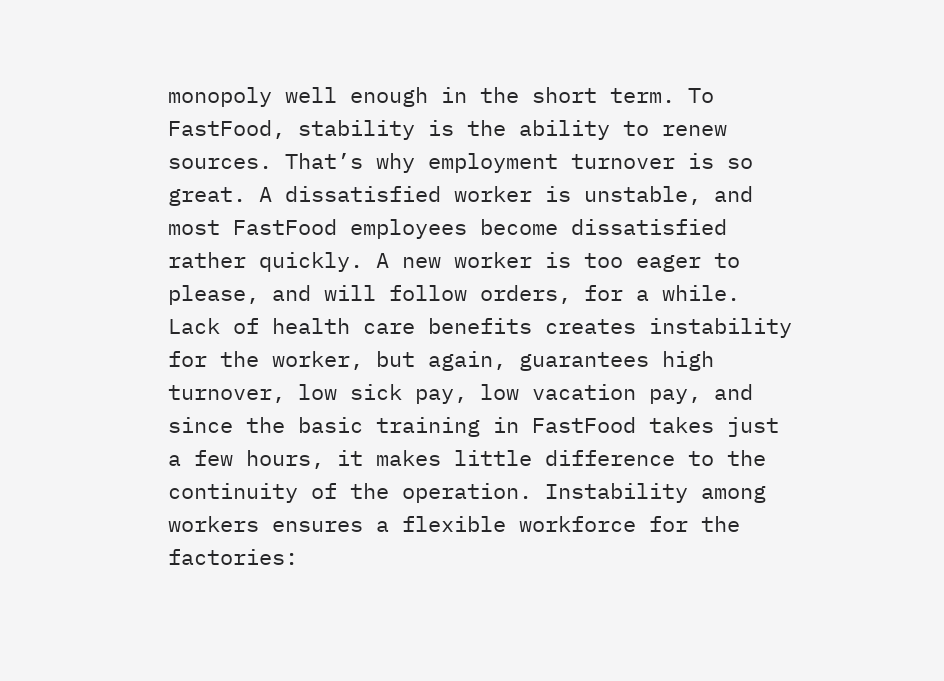monopoly well enough in the short term. To FastFood, stability is the ability to renew sources. That’s why employment turnover is so great. A dissatisfied worker is unstable, and most FastFood employees become dissatisfied rather quickly. A new worker is too eager to please, and will follow orders, for a while. Lack of health care benefits creates instability for the worker, but again, guarantees high turnover, low sick pay, low vacation pay, and since the basic training in FastFood takes just a few hours, it makes little difference to the continuity of the operation. Instability among workers ensures a flexible workforce for the factories: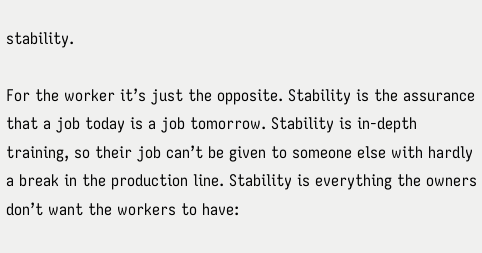stability.

For the worker it’s just the opposite. Stability is the assurance that a job today is a job tomorrow. Stability is in-depth training, so their job can’t be given to someone else with hardly a break in the production line. Stability is everything the owners don’t want the workers to have: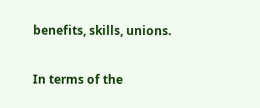benefits, skills, unions.

In terms of the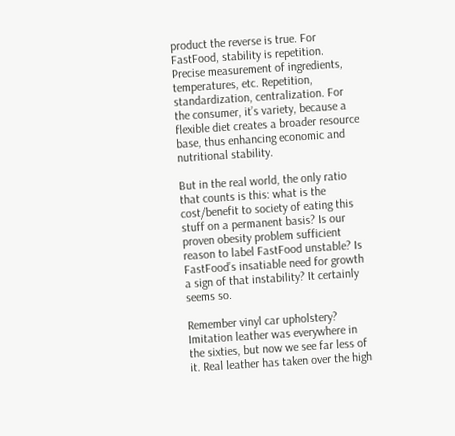product the reverse is true. For FastFood, stability is repetition. Precise measurement of ingredients, temperatures, etc. Repetition, standardization, centralization. For the consumer, it’s variety, because a flexible diet creates a broader resource base, thus enhancing economic and nutritional stability.

But in the real world, the only ratio that counts is this: what is the cost/benefit to society of eating this stuff on a permanent basis? Is our proven obesity problem sufficient reason to label FastFood unstable? Is FastFood’s insatiable need for growth a sign of that instability? It certainly seems so.

Remember vinyl car upholstery? Imitation leather was everywhere in the sixties, but now we see far less of it. Real leather has taken over the high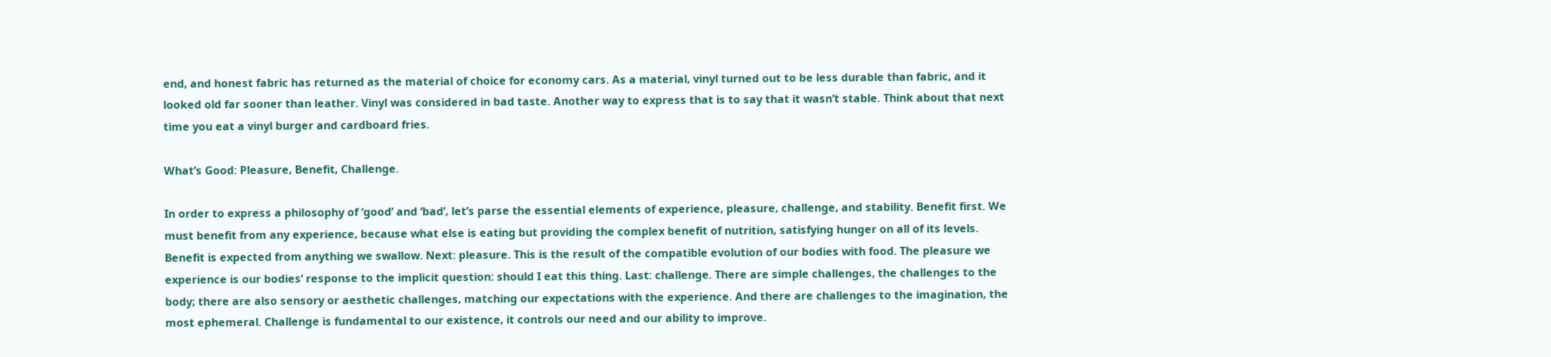end, and honest fabric has returned as the material of choice for economy cars. As a material, vinyl turned out to be less durable than fabric, and it looked old far sooner than leather. Vinyl was considered in bad taste. Another way to express that is to say that it wasn’t stable. Think about that next time you eat a vinyl burger and cardboard fries.

What’s Good: Pleasure, Benefit, Challenge.

In order to express a philosophy of ‘good’ and ‘bad’, let’s parse the essential elements of experience, pleasure, challenge, and stability. Benefit first. We must benefit from any experience, because what else is eating but providing the complex benefit of nutrition, satisfying hunger on all of its levels. Benefit is expected from anything we swallow. Next: pleasure. This is the result of the compatible evolution of our bodies with food. The pleasure we experience is our bodies’ response to the implicit question: should I eat this thing. Last: challenge. There are simple challenges, the challenges to the body; there are also sensory or aesthetic challenges, matching our expectations with the experience. And there are challenges to the imagination, the most ephemeral. Challenge is fundamental to our existence, it controls our need and our ability to improve.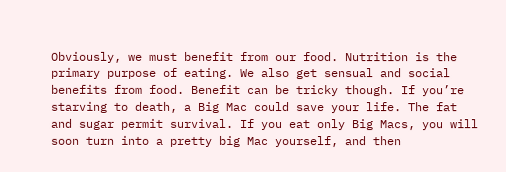Obviously, we must benefit from our food. Nutrition is the primary purpose of eating. We also get sensual and social benefits from food. Benefit can be tricky though. If you’re starving to death, a Big Mac could save your life. The fat and sugar permit survival. If you eat only Big Macs, you will soon turn into a pretty big Mac yourself, and then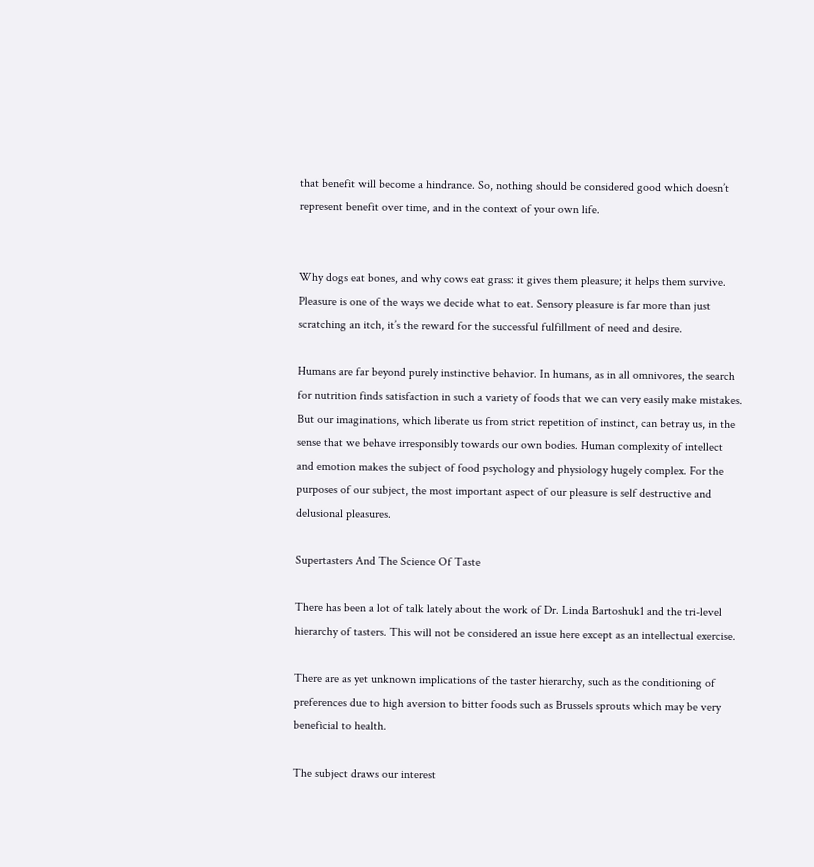that benefit will become a hindrance. So, nothing should be considered good which doesn’t represent benefit over time, and in the context of your own life.


Why dogs eat bones, and why cows eat grass: it gives them pleasure; it helps them survive. Pleasure is one of the ways we decide what to eat. Sensory pleasure is far more than just scratching an itch, it’s the reward for the successful fulfillment of need and desire.

Humans are far beyond purely instinctive behavior. In humans, as in all omnivores, the search for nutrition finds satisfaction in such a variety of foods that we can very easily make mistakes. But our imaginations, which liberate us from strict repetition of instinct, can betray us, in the sense that we behave irresponsibly towards our own bodies. Human complexity of intellect and emotion makes the subject of food psychology and physiology hugely complex. For the purposes of our subject, the most important aspect of our pleasure is self destructive and delusional pleasures.

Supertasters And The Science Of Taste

There has been a lot of talk lately about the work of Dr. Linda Bartoshuk1 and the tri-level hierarchy of tasters. This will not be considered an issue here except as an intellectual exercise.

There are as yet unknown implications of the taster hierarchy, such as the conditioning of preferences due to high aversion to bitter foods such as Brussels sprouts which may be very beneficial to health.

The subject draws our interest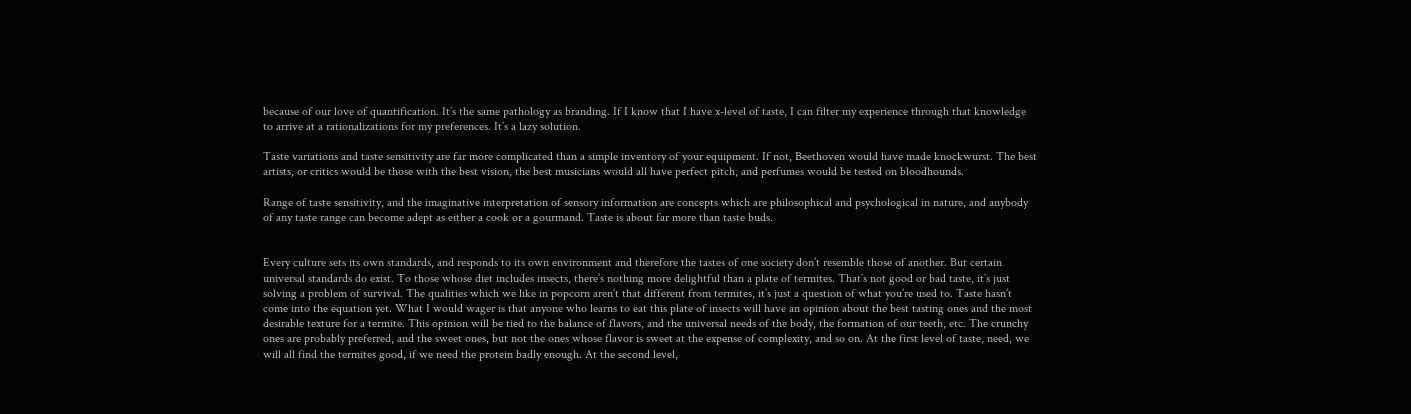because of our love of quantification. It’s the same pathology as branding. If I know that I have x-level of taste, I can filter my experience through that knowledge to arrive at a rationalizations for my preferences. It’s a lazy solution.

Taste variations and taste sensitivity are far more complicated than a simple inventory of your equipment. If not, Beethoven would have made knockwurst. The best artists, or critics would be those with the best vision, the best musicians would all have perfect pitch, and perfumes would be tested on bloodhounds.

Range of taste sensitivity, and the imaginative interpretation of sensory information are concepts which are philosophical and psychological in nature, and anybody of any taste range can become adept as either a cook or a gourmand. Taste is about far more than taste buds.


Every culture sets its own standards, and responds to its own environment and therefore the tastes of one society don’t resemble those of another. But certain universal standards do exist. To those whose diet includes insects, there’s nothing more delightful than a plate of termites. That’s not good or bad taste, it’s just solving a problem of survival. The qualities which we like in popcorn aren’t that different from termites, it’s just a question of what you’re used to. Taste hasn’t come into the equation yet. What I would wager is that anyone who learns to eat this plate of insects will have an opinion about the best tasting ones and the most desirable texture for a termite. This opinion will be tied to the balance of flavors, and the universal needs of the body, the formation of our teeth, etc. The crunchy ones are probably preferred, and the sweet ones, but not the ones whose flavor is sweet at the expense of complexity, and so on. At the first level of taste, need, we will all find the termites good, if we need the protein badly enough. At the second level,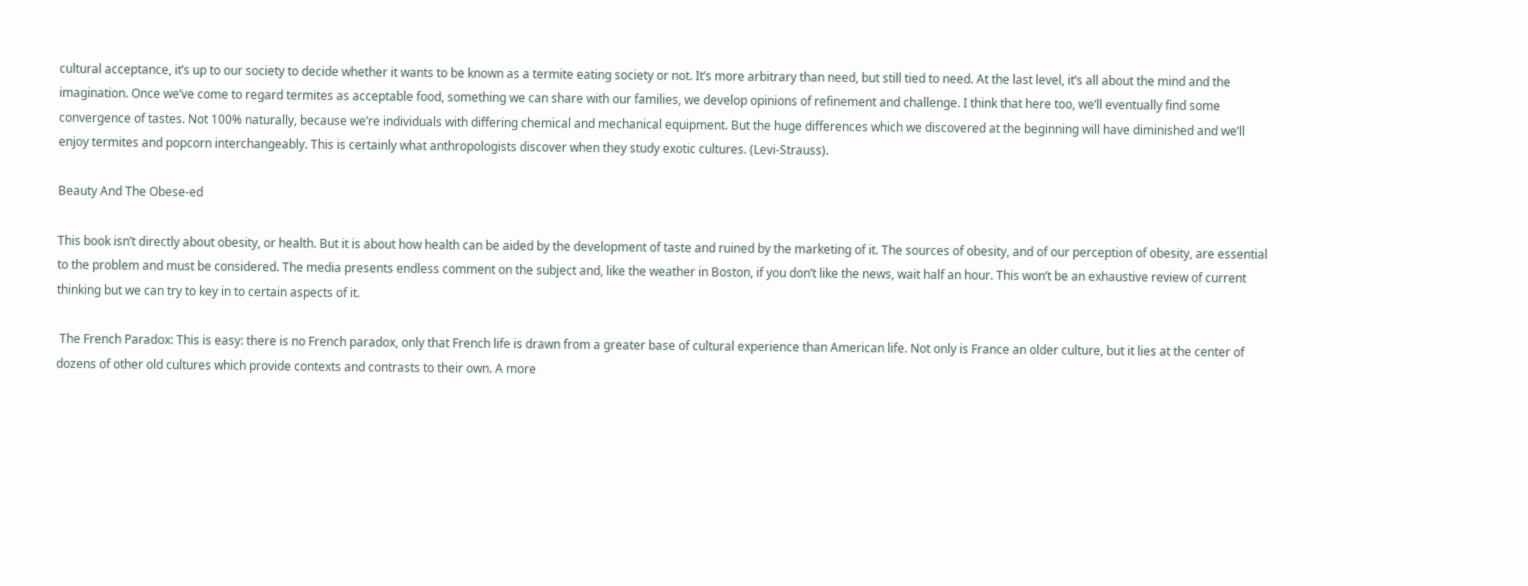cultural acceptance, it’s up to our society to decide whether it wants to be known as a termite eating society or not. It’s more arbitrary than need, but still tied to need. At the last level, it’s all about the mind and the imagination. Once we’ve come to regard termites as acceptable food, something we can share with our families, we develop opinions of refinement and challenge. I think that here too, we’ll eventually find some convergence of tastes. Not 100% naturally, because we’re individuals with differing chemical and mechanical equipment. But the huge differences which we discovered at the beginning will have diminished and we’ll enjoy termites and popcorn interchangeably. This is certainly what anthropologists discover when they study exotic cultures. (Levi-Strauss).

Beauty And The Obese-ed

This book isn’t directly about obesity, or health. But it is about how health can be aided by the development of taste and ruined by the marketing of it. The sources of obesity, and of our perception of obesity, are essential to the problem and must be considered. The media presents endless comment on the subject and, like the weather in Boston, if you don’t like the news, wait half an hour. This won’t be an exhaustive review of current thinking but we can try to key in to certain aspects of it.

 The French Paradox: This is easy: there is no French paradox, only that French life is drawn from a greater base of cultural experience than American life. Not only is France an older culture, but it lies at the center of dozens of other old cultures which provide contexts and contrasts to their own. A more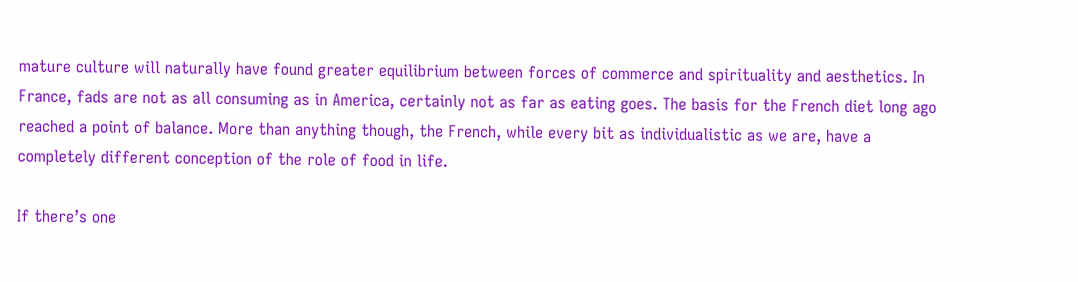mature culture will naturally have found greater equilibrium between forces of commerce and spirituality and aesthetics. In France, fads are not as all consuming as in America, certainly not as far as eating goes. The basis for the French diet long ago reached a point of balance. More than anything though, the French, while every bit as individualistic as we are, have a completely different conception of the role of food in life.

If there’s one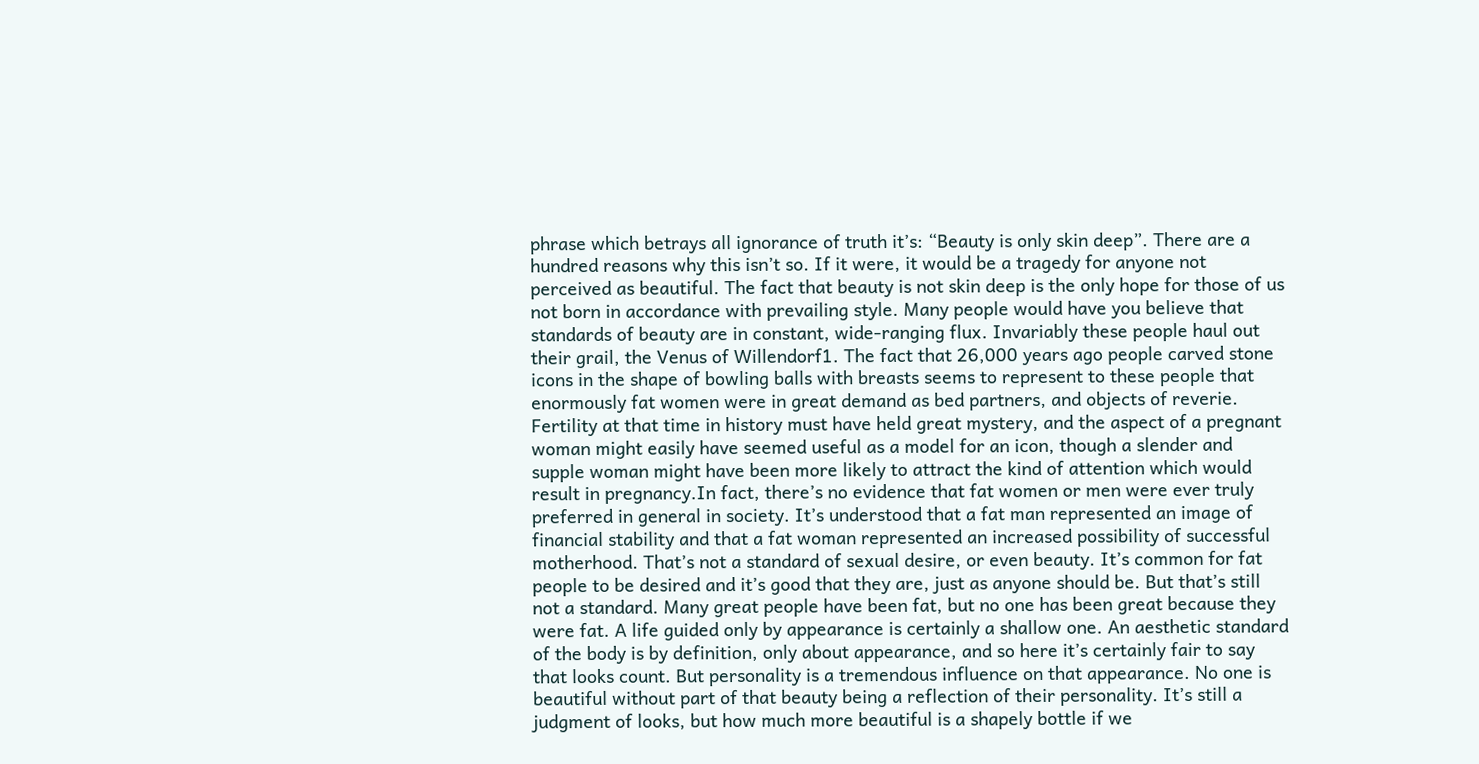phrase which betrays all ignorance of truth it’s: “Beauty is only skin deep”. There are a hundred reasons why this isn’t so. If it were, it would be a tragedy for anyone not perceived as beautiful. The fact that beauty is not skin deep is the only hope for those of us not born in accordance with prevailing style. Many people would have you believe that standards of beauty are in constant, wide-ranging flux. Invariably these people haul out their grail, the Venus of Willendorf1. The fact that 26,000 years ago people carved stone icons in the shape of bowling balls with breasts seems to represent to these people that enormously fat women were in great demand as bed partners, and objects of reverie. Fertility at that time in history must have held great mystery, and the aspect of a pregnant woman might easily have seemed useful as a model for an icon, though a slender and supple woman might have been more likely to attract the kind of attention which would result in pregnancy.In fact, there’s no evidence that fat women or men were ever truly preferred in general in society. It’s understood that a fat man represented an image of financial stability and that a fat woman represented an increased possibility of successful motherhood. That’s not a standard of sexual desire, or even beauty. It’s common for fat people to be desired and it’s good that they are, just as anyone should be. But that’s still not a standard. Many great people have been fat, but no one has been great because they were fat. A life guided only by appearance is certainly a shallow one. An aesthetic standard of the body is by definition, only about appearance, and so here it’s certainly fair to say that looks count. But personality is a tremendous influence on that appearance. No one is beautiful without part of that beauty being a reflection of their personality. It’s still a judgment of looks, but how much more beautiful is a shapely bottle if we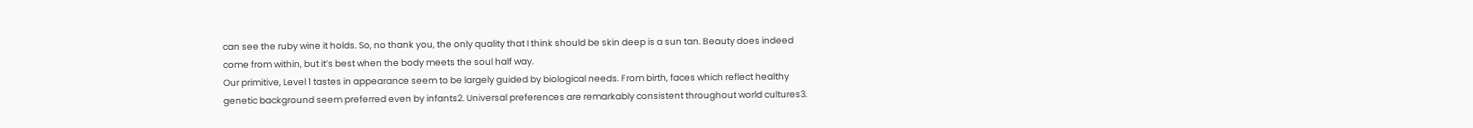can see the ruby wine it holds. So, no thank you, the only quality that I think should be skin deep is a sun tan. Beauty does indeed come from within, but it’s best when the body meets the soul half way.
Our primitive, Level 1 tastes in appearance seem to be largely guided by biological needs. From birth, faces which reflect healthy genetic background seem preferred even by infants2. Universal preferences are remarkably consistent throughout world cultures3.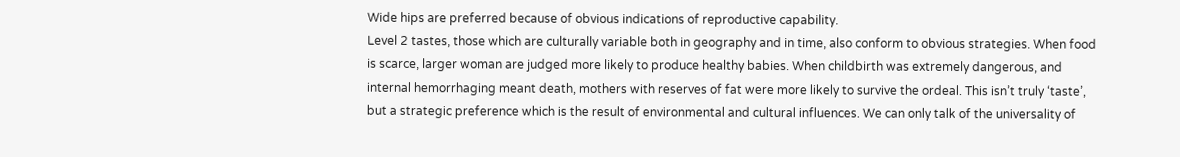Wide hips are preferred because of obvious indications of reproductive capability.
Level 2 tastes, those which are culturally variable both in geography and in time, also conform to obvious strategies. When food is scarce, larger woman are judged more likely to produce healthy babies. When childbirth was extremely dangerous, and internal hemorrhaging meant death, mothers with reserves of fat were more likely to survive the ordeal. This isn’t truly ‘taste’, but a strategic preference which is the result of environmental and cultural influences. We can only talk of the universality of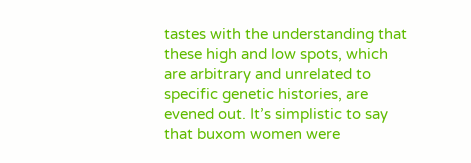tastes with the understanding that these high and low spots, which are arbitrary and unrelated to specific genetic histories, are evened out. It’s simplistic to say that buxom women were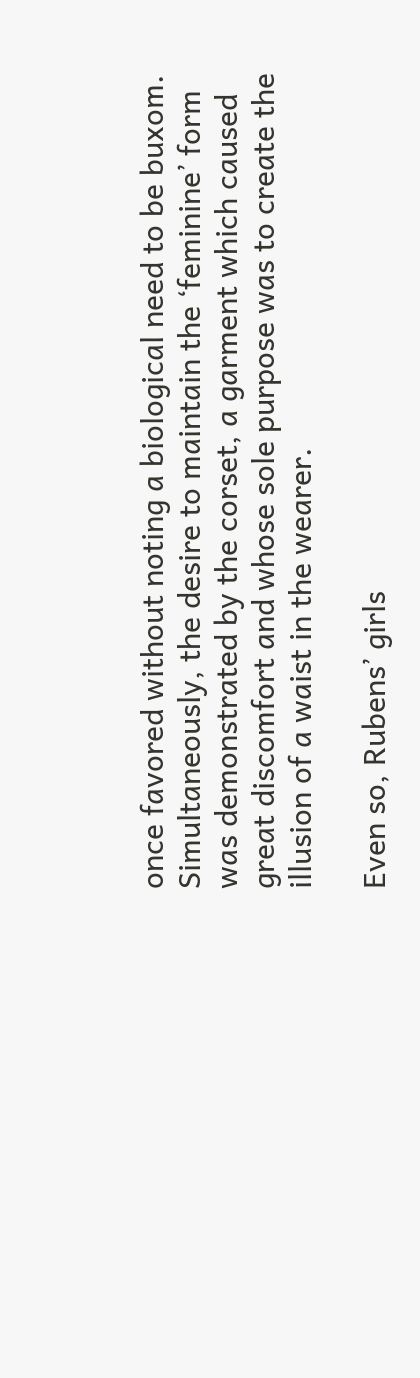once favored without noting a biological need to be buxom. Simultaneously, the desire to maintain the ‘feminine’ form was demonstrated by the corset, a garment which caused great discomfort and whose sole purpose was to create the illusion of a waist in the wearer.

Even so, Rubens’ girls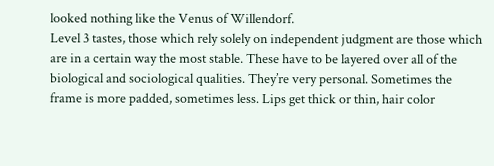looked nothing like the Venus of Willendorf.
Level 3 tastes, those which rely solely on independent judgment are those which are in a certain way the most stable. These have to be layered over all of the biological and sociological qualities. They’re very personal. Sometimes the frame is more padded, sometimes less. Lips get thick or thin, hair color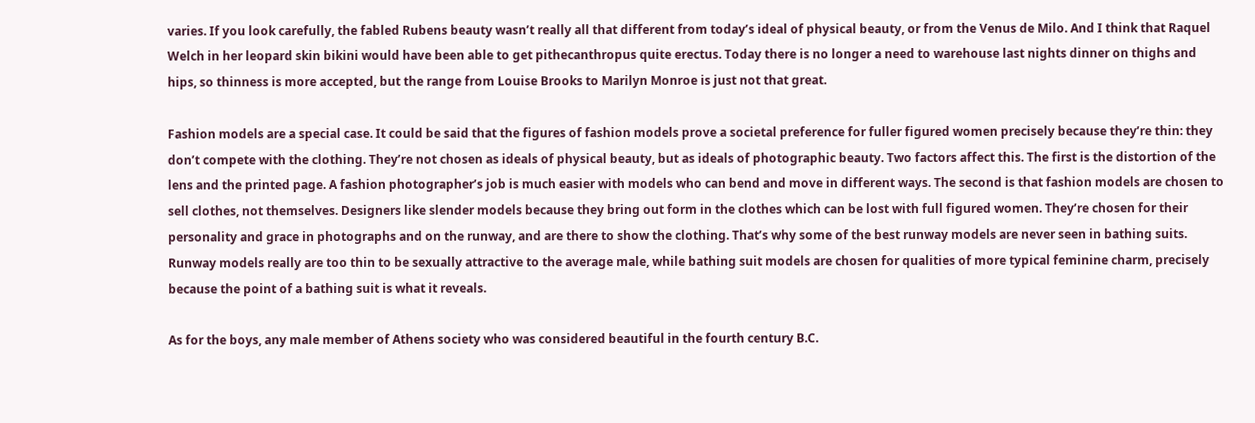varies. If you look carefully, the fabled Rubens beauty wasn’t really all that different from today’s ideal of physical beauty, or from the Venus de Milo. And I think that Raquel Welch in her leopard skin bikini would have been able to get pithecanthropus quite erectus. Today there is no longer a need to warehouse last nights dinner on thighs and hips, so thinness is more accepted, but the range from Louise Brooks to Marilyn Monroe is just not that great.

Fashion models are a special case. It could be said that the figures of fashion models prove a societal preference for fuller figured women precisely because they’re thin: they don’t compete with the clothing. They’re not chosen as ideals of physical beauty, but as ideals of photographic beauty. Two factors affect this. The first is the distortion of the lens and the printed page. A fashion photographer’s job is much easier with models who can bend and move in different ways. The second is that fashion models are chosen to sell clothes, not themselves. Designers like slender models because they bring out form in the clothes which can be lost with full figured women. They’re chosen for their personality and grace in photographs and on the runway, and are there to show the clothing. That’s why some of the best runway models are never seen in bathing suits. Runway models really are too thin to be sexually attractive to the average male, while bathing suit models are chosen for qualities of more typical feminine charm, precisely because the point of a bathing suit is what it reveals.

As for the boys, any male member of Athens society who was considered beautiful in the fourth century B.C.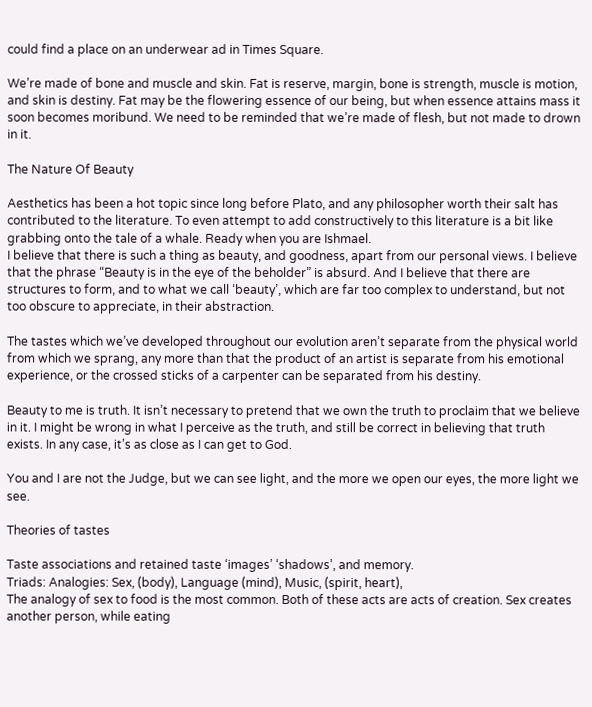could find a place on an underwear ad in Times Square.

We’re made of bone and muscle and skin. Fat is reserve, margin, bone is strength, muscle is motion, and skin is destiny. Fat may be the flowering essence of our being, but when essence attains mass it soon becomes moribund. We need to be reminded that we’re made of flesh, but not made to drown in it.

The Nature Of Beauty

Aesthetics has been a hot topic since long before Plato, and any philosopher worth their salt has contributed to the literature. To even attempt to add constructively to this literature is a bit like grabbing onto the tale of a whale. Ready when you are Ishmael.
I believe that there is such a thing as beauty, and goodness, apart from our personal views. I believe that the phrase “Beauty is in the eye of the beholder” is absurd. And I believe that there are structures to form, and to what we call ‘beauty’, which are far too complex to understand, but not too obscure to appreciate, in their abstraction.

The tastes which we’ve developed throughout our evolution aren’t separate from the physical world from which we sprang, any more than that the product of an artist is separate from his emotional experience, or the crossed sticks of a carpenter can be separated from his destiny.

Beauty to me is truth. It isn’t necessary to pretend that we own the truth to proclaim that we believe in it. I might be wrong in what I perceive as the truth, and still be correct in believing that truth exists. In any case, it’s as close as I can get to God.

You and I are not the Judge, but we can see light, and the more we open our eyes, the more light we see.

Theories of tastes

Taste associations and retained taste ‘images’ ‘shadows’, and memory.
Triads: Analogies: Sex, (body), Language (mind), Music, (spirit, heart),
The analogy of sex to food is the most common. Both of these acts are acts of creation. Sex creates another person, while eating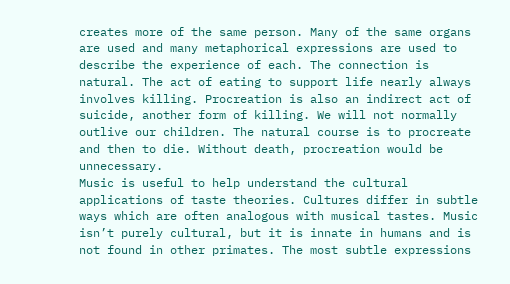creates more of the same person. Many of the same organs are used and many metaphorical expressions are used to describe the experience of each. The connection is natural. The act of eating to support life nearly always involves killing. Procreation is also an indirect act of suicide, another form of killing. We will not normally outlive our children. The natural course is to procreate and then to die. Without death, procreation would be unnecessary.
Music is useful to help understand the cultural applications of taste theories. Cultures differ in subtle ways which are often analogous with musical tastes. Music isn’t purely cultural, but it is innate in humans and is not found in other primates. The most subtle expressions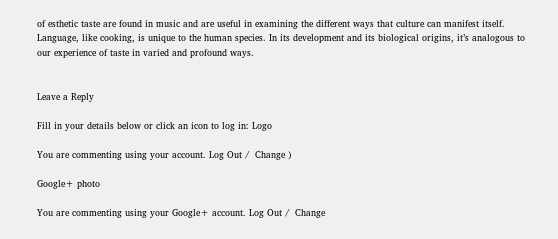of esthetic taste are found in music and are useful in examining the different ways that culture can manifest itself.
Language, like cooking, is unique to the human species. In its development and its biological origins, it’s analogous to our experience of taste in varied and profound ways.


Leave a Reply

Fill in your details below or click an icon to log in: Logo

You are commenting using your account. Log Out /  Change )

Google+ photo

You are commenting using your Google+ account. Log Out /  Change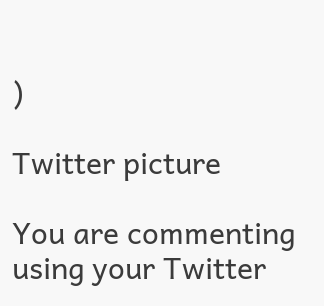)

Twitter picture

You are commenting using your Twitter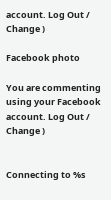account. Log Out /  Change )

Facebook photo

You are commenting using your Facebook account. Log Out /  Change )


Connecting to %s